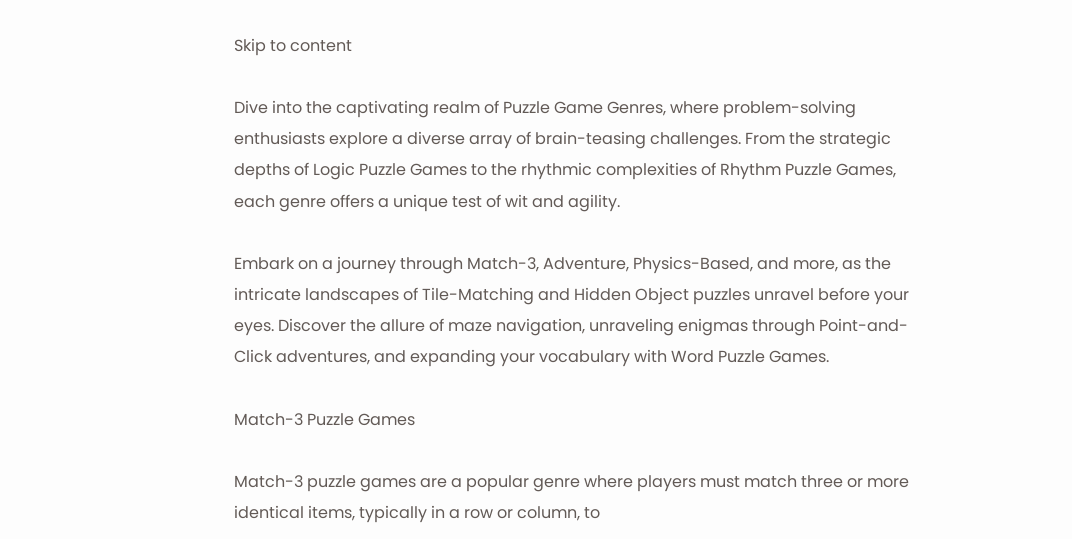Skip to content

Dive into the captivating realm of Puzzle Game Genres, where problem-solving enthusiasts explore a diverse array of brain-teasing challenges. From the strategic depths of Logic Puzzle Games to the rhythmic complexities of Rhythm Puzzle Games, each genre offers a unique test of wit and agility.

Embark on a journey through Match-3, Adventure, Physics-Based, and more, as the intricate landscapes of Tile-Matching and Hidden Object puzzles unravel before your eyes. Discover the allure of maze navigation, unraveling enigmas through Point-and-Click adventures, and expanding your vocabulary with Word Puzzle Games.

Match-3 Puzzle Games

Match-3 puzzle games are a popular genre where players must match three or more identical items, typically in a row or column, to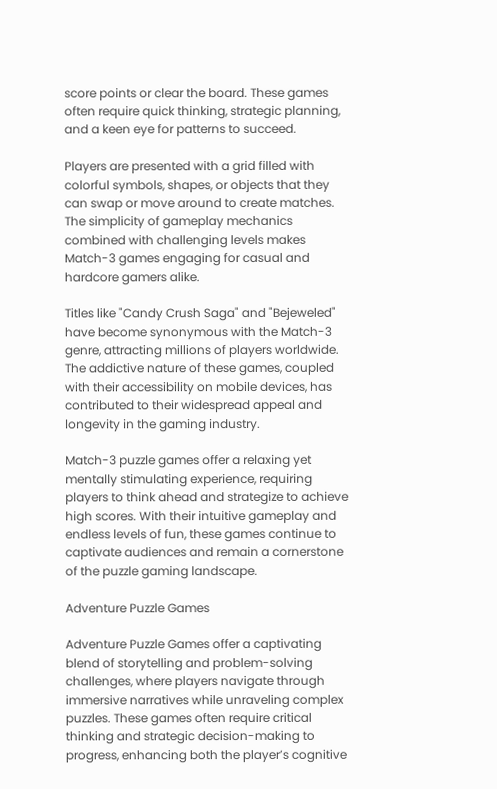score points or clear the board. These games often require quick thinking, strategic planning, and a keen eye for patterns to succeed.

Players are presented with a grid filled with colorful symbols, shapes, or objects that they can swap or move around to create matches. The simplicity of gameplay mechanics combined with challenging levels makes Match-3 games engaging for casual and hardcore gamers alike.

Titles like "Candy Crush Saga" and "Bejeweled" have become synonymous with the Match-3 genre, attracting millions of players worldwide. The addictive nature of these games, coupled with their accessibility on mobile devices, has contributed to their widespread appeal and longevity in the gaming industry.

Match-3 puzzle games offer a relaxing yet mentally stimulating experience, requiring players to think ahead and strategize to achieve high scores. With their intuitive gameplay and endless levels of fun, these games continue to captivate audiences and remain a cornerstone of the puzzle gaming landscape.

Adventure Puzzle Games

Adventure Puzzle Games offer a captivating blend of storytelling and problem-solving challenges, where players navigate through immersive narratives while unraveling complex puzzles. These games often require critical thinking and strategic decision-making to progress, enhancing both the player’s cognitive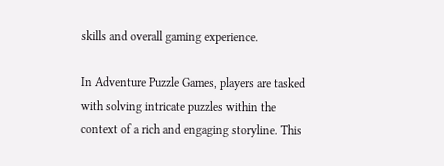skills and overall gaming experience.

In Adventure Puzzle Games, players are tasked with solving intricate puzzles within the context of a rich and engaging storyline. This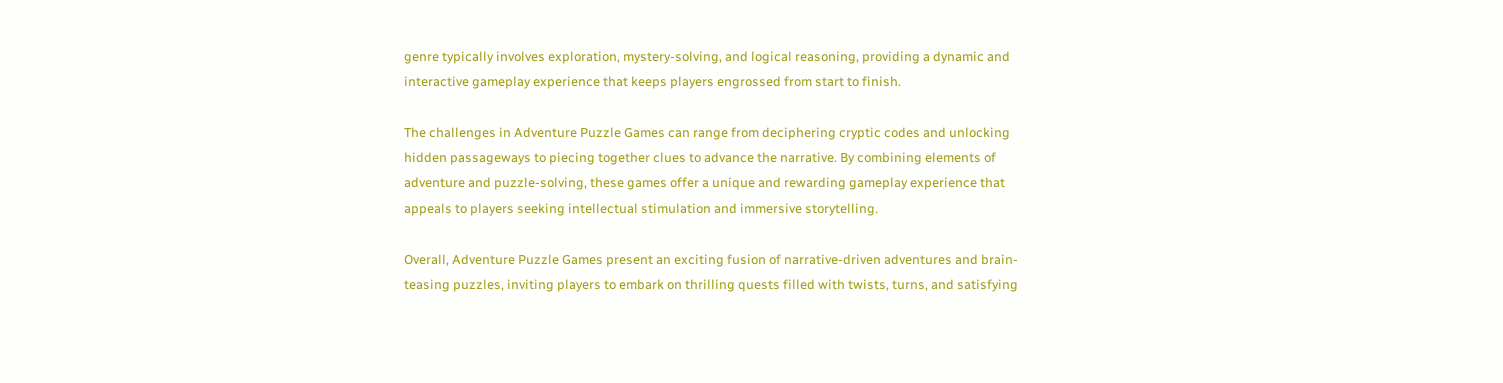genre typically involves exploration, mystery-solving, and logical reasoning, providing a dynamic and interactive gameplay experience that keeps players engrossed from start to finish.

The challenges in Adventure Puzzle Games can range from deciphering cryptic codes and unlocking hidden passageways to piecing together clues to advance the narrative. By combining elements of adventure and puzzle-solving, these games offer a unique and rewarding gameplay experience that appeals to players seeking intellectual stimulation and immersive storytelling.

Overall, Adventure Puzzle Games present an exciting fusion of narrative-driven adventures and brain-teasing puzzles, inviting players to embark on thrilling quests filled with twists, turns, and satisfying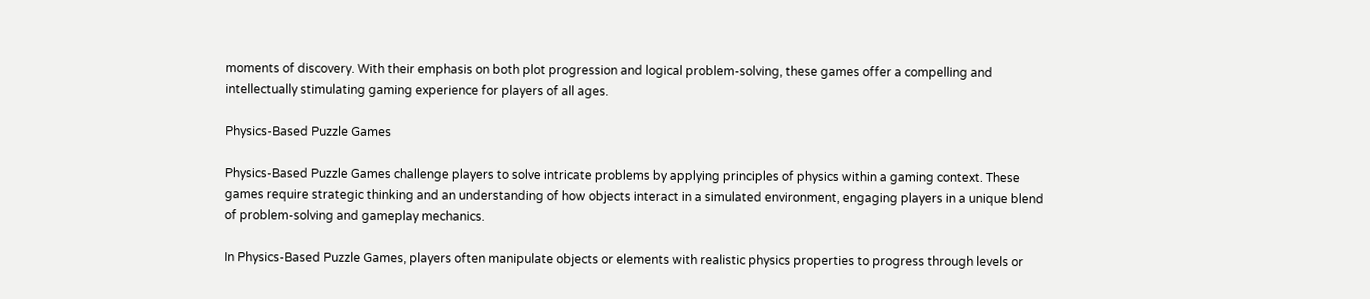moments of discovery. With their emphasis on both plot progression and logical problem-solving, these games offer a compelling and intellectually stimulating gaming experience for players of all ages.

Physics-Based Puzzle Games

Physics-Based Puzzle Games challenge players to solve intricate problems by applying principles of physics within a gaming context. These games require strategic thinking and an understanding of how objects interact in a simulated environment, engaging players in a unique blend of problem-solving and gameplay mechanics.

In Physics-Based Puzzle Games, players often manipulate objects or elements with realistic physics properties to progress through levels or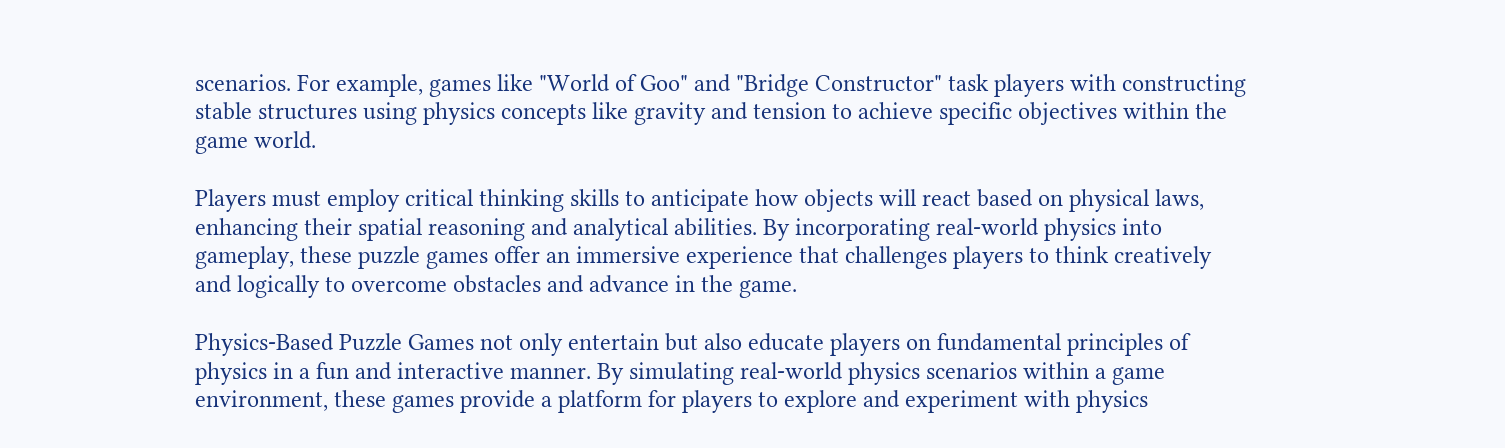scenarios. For example, games like "World of Goo" and "Bridge Constructor" task players with constructing stable structures using physics concepts like gravity and tension to achieve specific objectives within the game world.

Players must employ critical thinking skills to anticipate how objects will react based on physical laws, enhancing their spatial reasoning and analytical abilities. By incorporating real-world physics into gameplay, these puzzle games offer an immersive experience that challenges players to think creatively and logically to overcome obstacles and advance in the game.

Physics-Based Puzzle Games not only entertain but also educate players on fundamental principles of physics in a fun and interactive manner. By simulating real-world physics scenarios within a game environment, these games provide a platform for players to explore and experiment with physics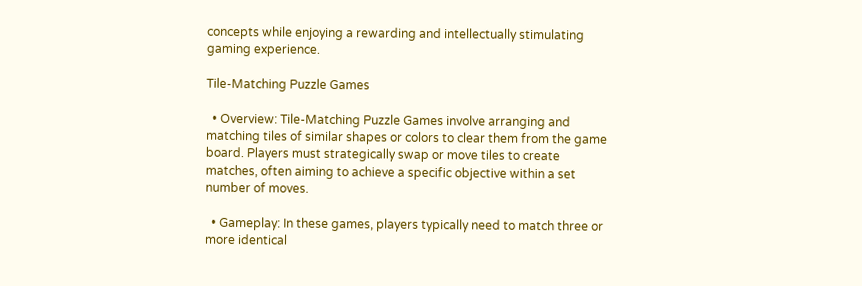concepts while enjoying a rewarding and intellectually stimulating gaming experience.

Tile-Matching Puzzle Games

  • Overview: Tile-Matching Puzzle Games involve arranging and matching tiles of similar shapes or colors to clear them from the game board. Players must strategically swap or move tiles to create matches, often aiming to achieve a specific objective within a set number of moves.

  • Gameplay: In these games, players typically need to match three or more identical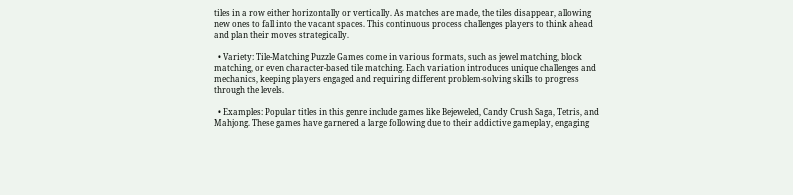tiles in a row either horizontally or vertically. As matches are made, the tiles disappear, allowing new ones to fall into the vacant spaces. This continuous process challenges players to think ahead and plan their moves strategically.

  • Variety: Tile-Matching Puzzle Games come in various formats, such as jewel matching, block matching, or even character-based tile matching. Each variation introduces unique challenges and mechanics, keeping players engaged and requiring different problem-solving skills to progress through the levels.

  • Examples: Popular titles in this genre include games like Bejeweled, Candy Crush Saga, Tetris, and Mahjong. These games have garnered a large following due to their addictive gameplay, engaging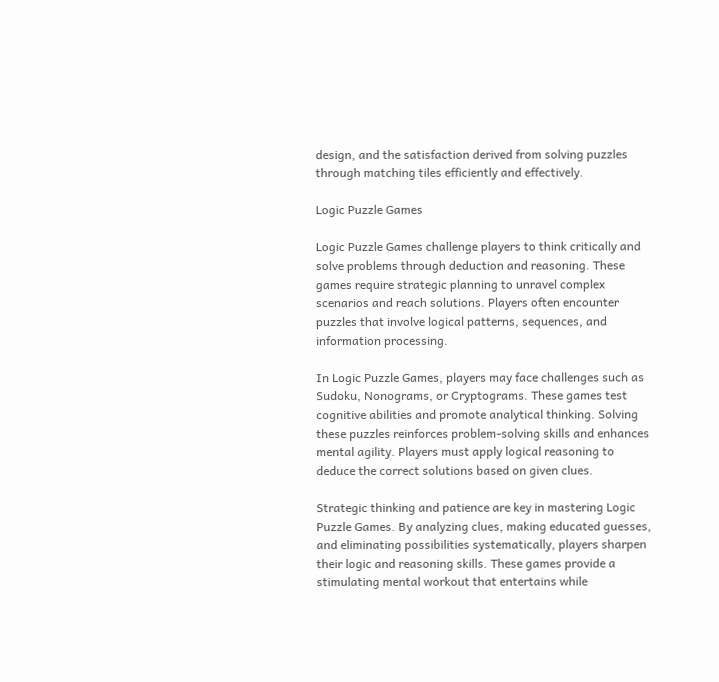design, and the satisfaction derived from solving puzzles through matching tiles efficiently and effectively.

Logic Puzzle Games

Logic Puzzle Games challenge players to think critically and solve problems through deduction and reasoning. These games require strategic planning to unravel complex scenarios and reach solutions. Players often encounter puzzles that involve logical patterns, sequences, and information processing.

In Logic Puzzle Games, players may face challenges such as Sudoku, Nonograms, or Cryptograms. These games test cognitive abilities and promote analytical thinking. Solving these puzzles reinforces problem-solving skills and enhances mental agility. Players must apply logical reasoning to deduce the correct solutions based on given clues.

Strategic thinking and patience are key in mastering Logic Puzzle Games. By analyzing clues, making educated guesses, and eliminating possibilities systematically, players sharpen their logic and reasoning skills. These games provide a stimulating mental workout that entertains while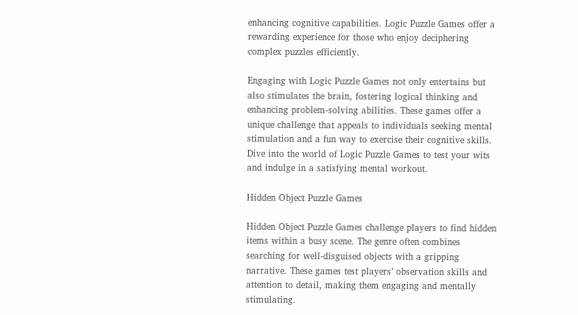enhancing cognitive capabilities. Logic Puzzle Games offer a rewarding experience for those who enjoy deciphering complex puzzles efficiently.

Engaging with Logic Puzzle Games not only entertains but also stimulates the brain, fostering logical thinking and enhancing problem-solving abilities. These games offer a unique challenge that appeals to individuals seeking mental stimulation and a fun way to exercise their cognitive skills. Dive into the world of Logic Puzzle Games to test your wits and indulge in a satisfying mental workout.

Hidden Object Puzzle Games

Hidden Object Puzzle Games challenge players to find hidden items within a busy scene. The genre often combines searching for well-disguised objects with a gripping narrative. These games test players’ observation skills and attention to detail, making them engaging and mentally stimulating.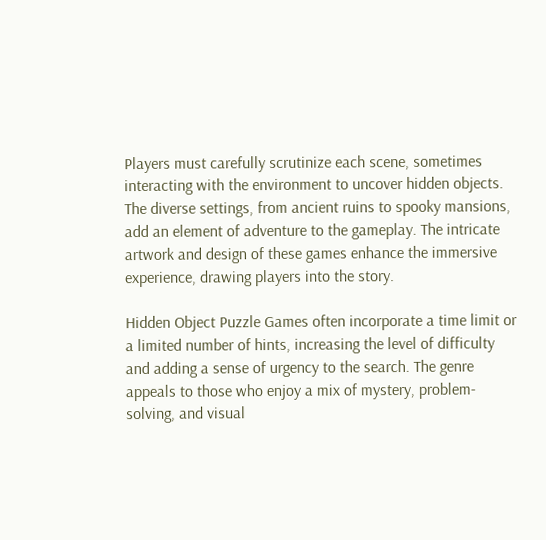Players must carefully scrutinize each scene, sometimes interacting with the environment to uncover hidden objects. The diverse settings, from ancient ruins to spooky mansions, add an element of adventure to the gameplay. The intricate artwork and design of these games enhance the immersive experience, drawing players into the story.

Hidden Object Puzzle Games often incorporate a time limit or a limited number of hints, increasing the level of difficulty and adding a sense of urgency to the search. The genre appeals to those who enjoy a mix of mystery, problem-solving, and visual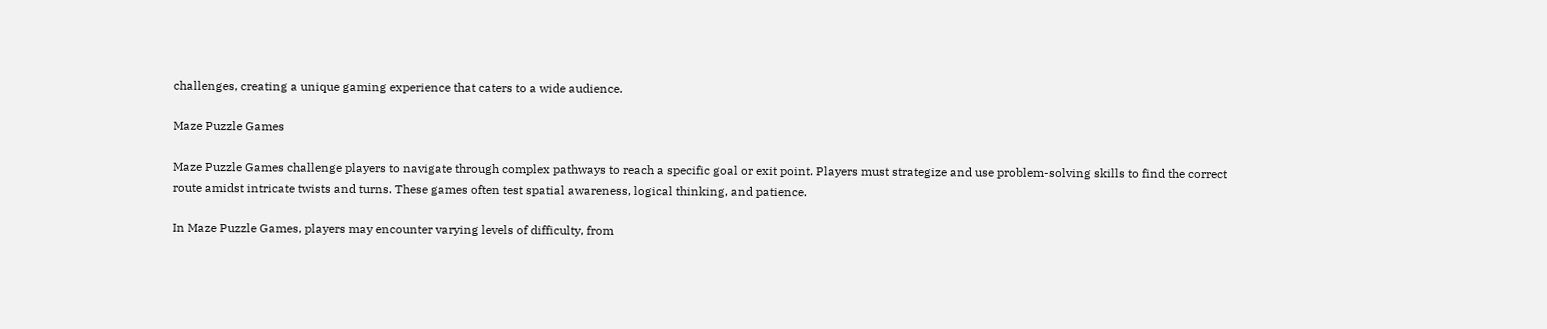challenges, creating a unique gaming experience that caters to a wide audience.

Maze Puzzle Games

Maze Puzzle Games challenge players to navigate through complex pathways to reach a specific goal or exit point. Players must strategize and use problem-solving skills to find the correct route amidst intricate twists and turns. These games often test spatial awareness, logical thinking, and patience.

In Maze Puzzle Games, players may encounter varying levels of difficulty, from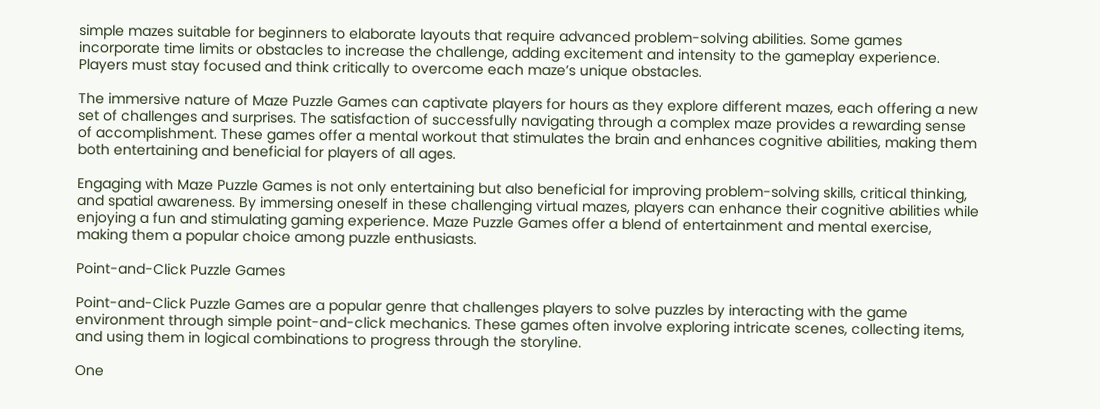simple mazes suitable for beginners to elaborate layouts that require advanced problem-solving abilities. Some games incorporate time limits or obstacles to increase the challenge, adding excitement and intensity to the gameplay experience. Players must stay focused and think critically to overcome each maze’s unique obstacles.

The immersive nature of Maze Puzzle Games can captivate players for hours as they explore different mazes, each offering a new set of challenges and surprises. The satisfaction of successfully navigating through a complex maze provides a rewarding sense of accomplishment. These games offer a mental workout that stimulates the brain and enhances cognitive abilities, making them both entertaining and beneficial for players of all ages.

Engaging with Maze Puzzle Games is not only entertaining but also beneficial for improving problem-solving skills, critical thinking, and spatial awareness. By immersing oneself in these challenging virtual mazes, players can enhance their cognitive abilities while enjoying a fun and stimulating gaming experience. Maze Puzzle Games offer a blend of entertainment and mental exercise, making them a popular choice among puzzle enthusiasts.

Point-and-Click Puzzle Games

Point-and-Click Puzzle Games are a popular genre that challenges players to solve puzzles by interacting with the game environment through simple point-and-click mechanics. These games often involve exploring intricate scenes, collecting items, and using them in logical combinations to progress through the storyline.

One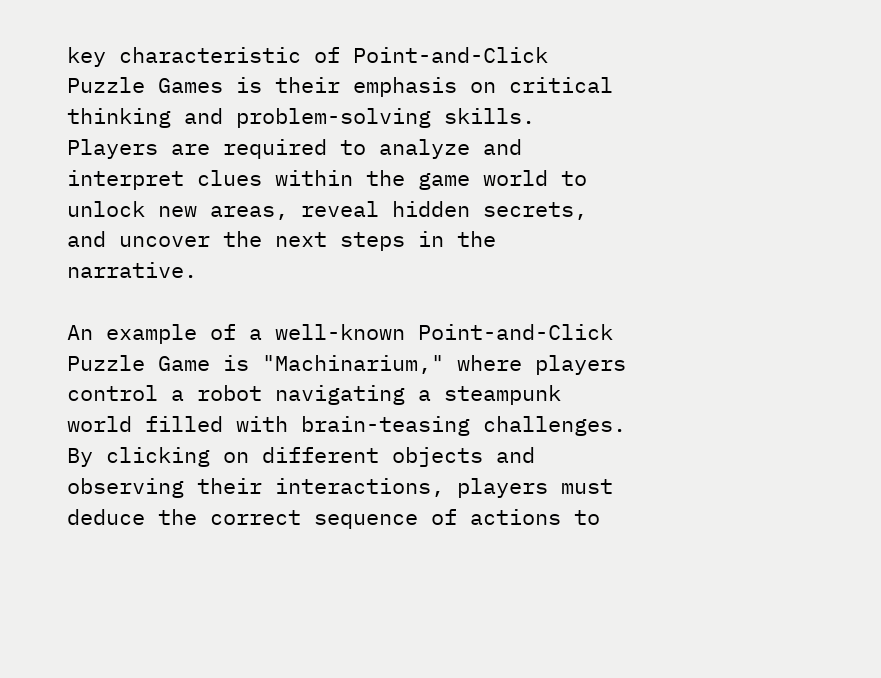key characteristic of Point-and-Click Puzzle Games is their emphasis on critical thinking and problem-solving skills. Players are required to analyze and interpret clues within the game world to unlock new areas, reveal hidden secrets, and uncover the next steps in the narrative.

An example of a well-known Point-and-Click Puzzle Game is "Machinarium," where players control a robot navigating a steampunk world filled with brain-teasing challenges. By clicking on different objects and observing their interactions, players must deduce the correct sequence of actions to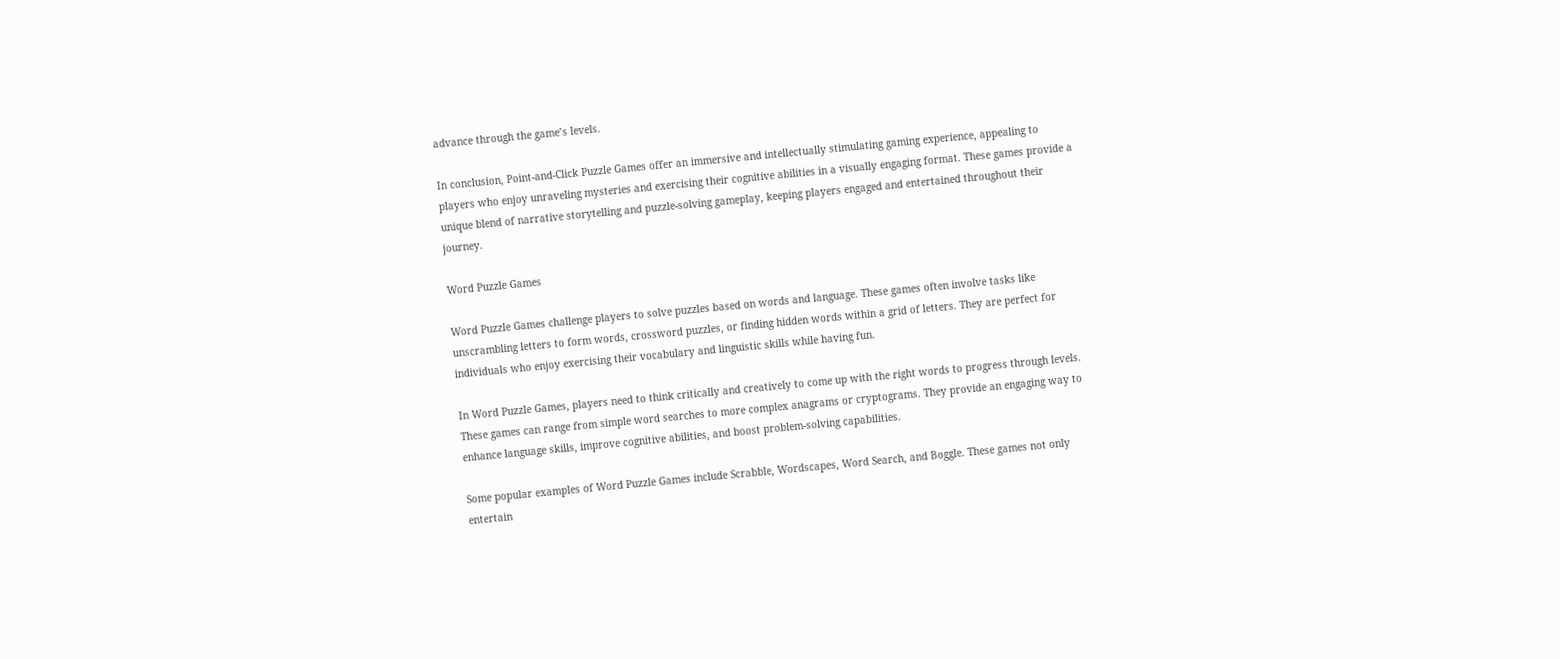advance through the game’s levels.

In conclusion, Point-and-Click Puzzle Games offer an immersive and intellectually stimulating gaming experience, appealing to players who enjoy unraveling mysteries and exercising their cognitive abilities in a visually engaging format. These games provide a unique blend of narrative storytelling and puzzle-solving gameplay, keeping players engaged and entertained throughout their journey.

Word Puzzle Games

Word Puzzle Games challenge players to solve puzzles based on words and language. These games often involve tasks like unscrambling letters to form words, crossword puzzles, or finding hidden words within a grid of letters. They are perfect for individuals who enjoy exercising their vocabulary and linguistic skills while having fun.

In Word Puzzle Games, players need to think critically and creatively to come up with the right words to progress through levels. These games can range from simple word searches to more complex anagrams or cryptograms. They provide an engaging way to enhance language skills, improve cognitive abilities, and boost problem-solving capabilities.

Some popular examples of Word Puzzle Games include Scrabble, Wordscapes, Word Search, and Boggle. These games not only entertain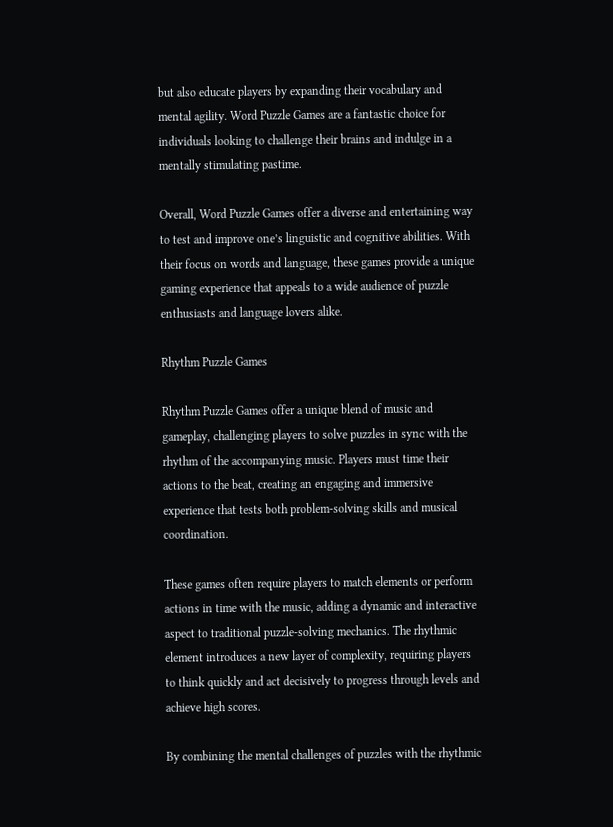but also educate players by expanding their vocabulary and mental agility. Word Puzzle Games are a fantastic choice for individuals looking to challenge their brains and indulge in a mentally stimulating pastime.

Overall, Word Puzzle Games offer a diverse and entertaining way to test and improve one’s linguistic and cognitive abilities. With their focus on words and language, these games provide a unique gaming experience that appeals to a wide audience of puzzle enthusiasts and language lovers alike.

Rhythm Puzzle Games

Rhythm Puzzle Games offer a unique blend of music and gameplay, challenging players to solve puzzles in sync with the rhythm of the accompanying music. Players must time their actions to the beat, creating an engaging and immersive experience that tests both problem-solving skills and musical coordination.

These games often require players to match elements or perform actions in time with the music, adding a dynamic and interactive aspect to traditional puzzle-solving mechanics. The rhythmic element introduces a new layer of complexity, requiring players to think quickly and act decisively to progress through levels and achieve high scores.

By combining the mental challenges of puzzles with the rhythmic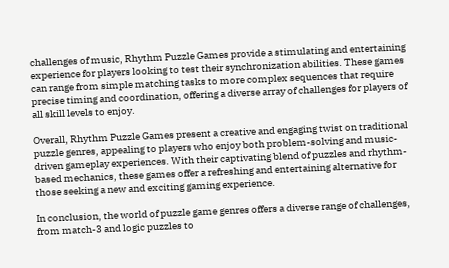challenges of music, Rhythm Puzzle Games provide a stimulating and entertaining experience for players looking to test their synchronization abilities. These games can range from simple matching tasks to more complex sequences that require precise timing and coordination, offering a diverse array of challenges for players of all skill levels to enjoy.

Overall, Rhythm Puzzle Games present a creative and engaging twist on traditional puzzle genres, appealing to players who enjoy both problem-solving and music-driven gameplay experiences. With their captivating blend of puzzles and rhythm-based mechanics, these games offer a refreshing and entertaining alternative for those seeking a new and exciting gaming experience.

In conclusion, the world of puzzle game genres offers a diverse range of challenges, from match-3 and logic puzzles to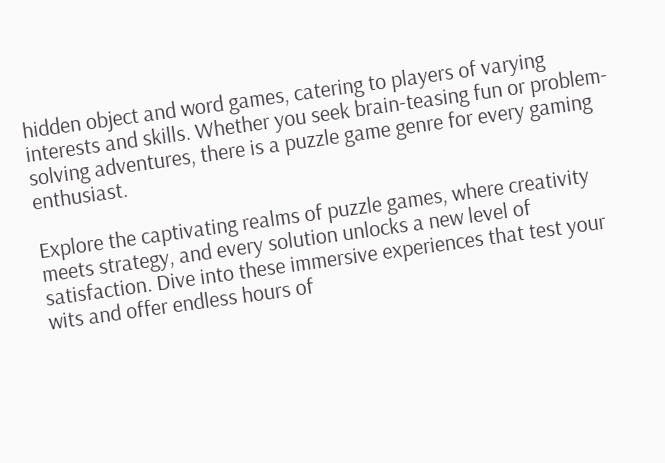hidden object and word games, catering to players of varying interests and skills. Whether you seek brain-teasing fun or problem-solving adventures, there is a puzzle game genre for every gaming enthusiast.

Explore the captivating realms of puzzle games, where creativity meets strategy, and every solution unlocks a new level of satisfaction. Dive into these immersive experiences that test your wits and offer endless hours of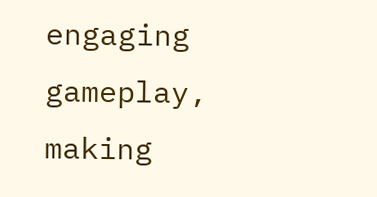engaging gameplay, making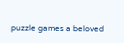puzzle games a beloved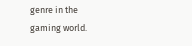genre in the gaming world.